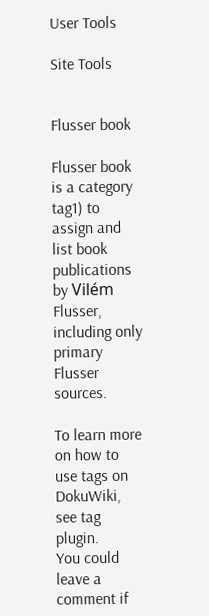User Tools

Site Tools


Flusser book

Flusser book is a category tag1) to assign and list book publications by Vilém Flusser,
including only primary Flusser sources.

To learn more on how to use tags on DokuWiki, see tag plugin.
You could leave a comment if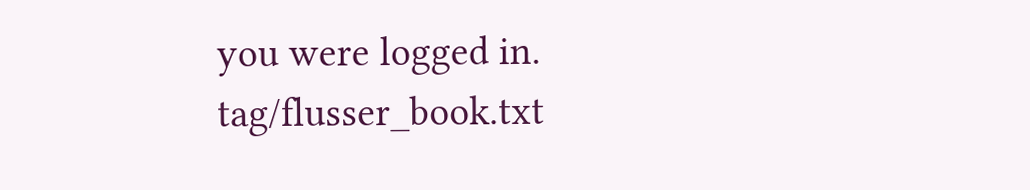you were logged in.
tag/flusser_book.txt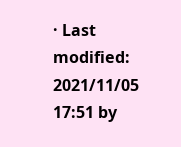· Last modified: 2021/11/05 17:51 by